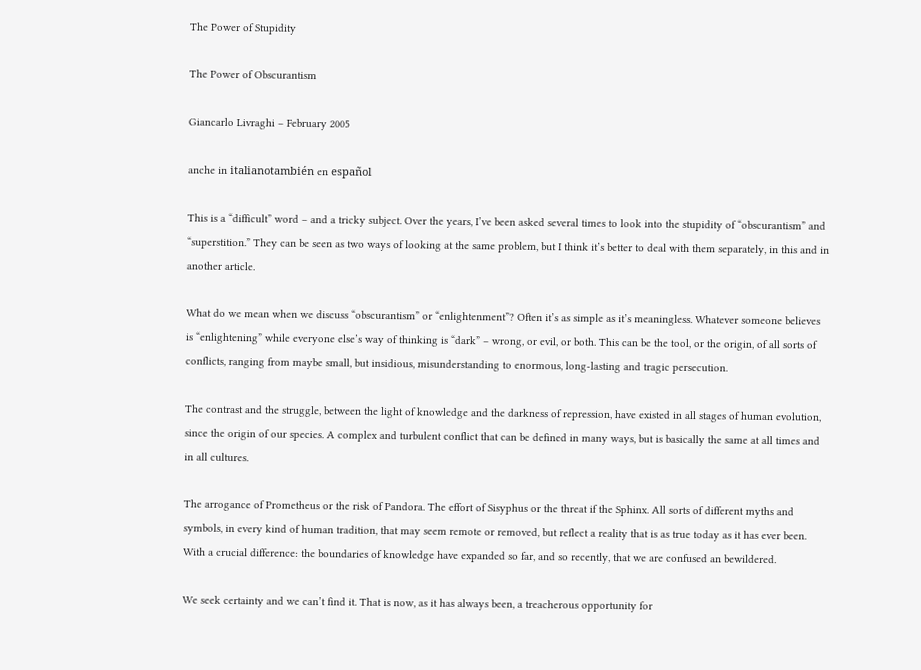The Power of Stupidity

The Power of Obscurantism

Giancarlo Livraghi – February 2005

anche in italianotambién en español

This is a “difficult” word – and a tricky subject. Over the years, I’ve been asked several times to look into the stupidity of “obscurantism” and “superstition.” They can be seen as two ways of looking at the same problem, but I think it’s better to deal with them separately, in this and in another article.

What do we mean when we discuss “obscurantism” or “enlightenment”? Often it’s as simple as it’s meaningless. Whatever someone believes is “enlightening” while everyone else’s way of thinking is “dark” – wrong, or evil, or both. This can be the tool, or the origin, of all sorts of conflicts, ranging from maybe small, but insidious, misunderstanding to enormous, long-lasting and tragic persecution.

The contrast and the struggle, between the light of knowledge and the darkness of repression, have existed in all stages of human evolution, since the origin of our species. A complex and turbulent conflict that can be defined in many ways, but is basically the same at all times and in all cultures.

The arrogance of Prometheus or the risk of Pandora. The effort of Sisyphus or the threat if the Sphinx. All sorts of different myths and symbols, in every kind of human tradition, that may seem remote or removed, but reflect a reality that is as true today as it has ever been. With a crucial difference: the boundaries of knowledge have expanded so far, and so recently, that we are confused an bewildered.

We seek certainty and we can’t find it. That is now, as it has always been, a treacherous opportunity for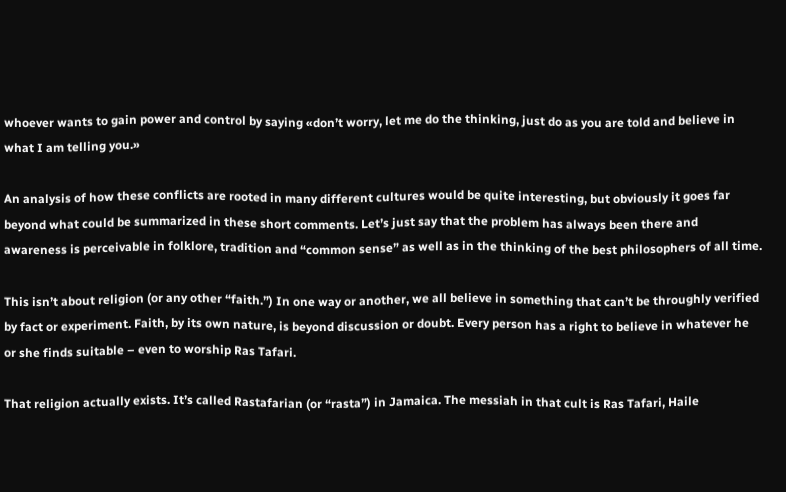whoever wants to gain power and control by saying «don’t worry, let me do the thinking, just do as you are told and believe in what I am telling you.»

An analysis of how these conflicts are rooted in many different cultures would be quite interesting, but obviously it goes far beyond what could be summarized in these short comments. Let’s just say that the problem has always been there and awareness is perceivable in folklore, tradition and “common sense” as well as in the thinking of the best philosophers of all time.

This isn’t about religion (or any other “faith.”) In one way or another, we all believe in something that can’t be throughly verified by fact or experiment. Faith, by its own nature, is beyond discussion or doubt. Every person has a right to believe in whatever he or she finds suitable – even to worship Ras Tafari.

That religion actually exists. It’s called Rastafarian (or “rasta”) in Jamaica. The messiah in that cult is Ras Tafari, Haile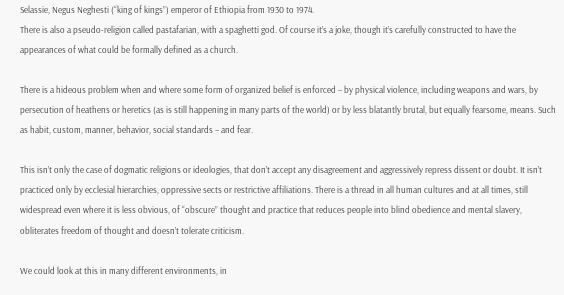Selassie, Negus Neghesti (“king of kings”) emperor of Ethiopia from 1930 to 1974.
There is also a pseudo-religion called pastafarian, with a spaghetti god. Of course it’s a joke, though it’s carefully constructed to have the appearances of what could be formally defined as a church.

There is a hideous problem when and where some form of organized belief is enforced – by physical violence, including weapons and wars, by persecution of heathens or heretics (as is still happening in many parts of the world) or by less blatantly brutal, but equally fearsome, means. Such as habit, custom, manner, behavior, social standards – and fear.

This isn’t only the case of dogmatic religions or ideologies, that don’t accept any disagreement and aggressively repress dissent or doubt. It isn’t practiced only by ecclesial hierarchies, oppressive sects or restrictive affiliations. There is a thread in all human cultures and at all times, still widespread even where it is less obvious, of “obscure” thought and practice that reduces people into blind obedience and mental slavery, obliterates freedom of thought and doesn’t tolerate criticism.

We could look at this in many different environments, in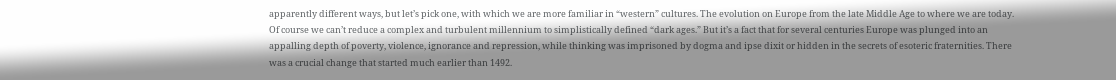apparently different ways, but let’s pick one, with which we are more familiar in “western” cultures. The evolution on Europe from the late Middle Age to where we are today. Of course we can’t reduce a complex and turbulent millennium to simplistically defined “dark ages.” But it’s a fact that for several centuries Europe was plunged into an appalling depth of poverty, violence, ignorance and repression, while thinking was imprisoned by dogma and ipse dixit or hidden in the secrets of esoteric fraternities. There was a crucial change that started much earlier than 1492.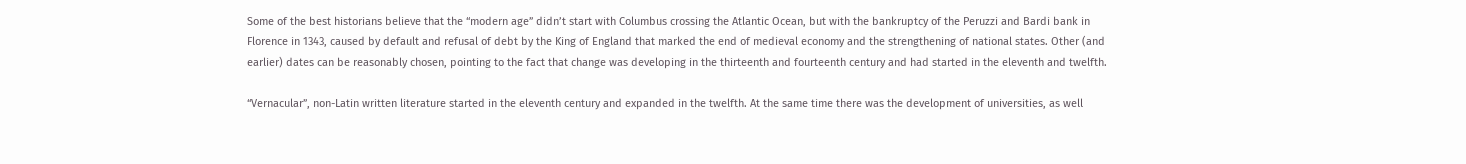Some of the best historians believe that the “modern age” didn’t start with Columbus crossing the Atlantic Ocean, but with the bankruptcy of the Peruzzi and Bardi bank in Florence in 1343, caused by default and refusal of debt by the King of England that marked the end of medieval economy and the strengthening of national states. Other (and earlier) dates can be reasonably chosen, pointing to the fact that change was developing in the thirteenth and fourteenth century and had started in the eleventh and twelfth.

“Vernacular”, non-Latin written literature started in the eleventh century and expanded in the twelfth. At the same time there was the development of universities, as well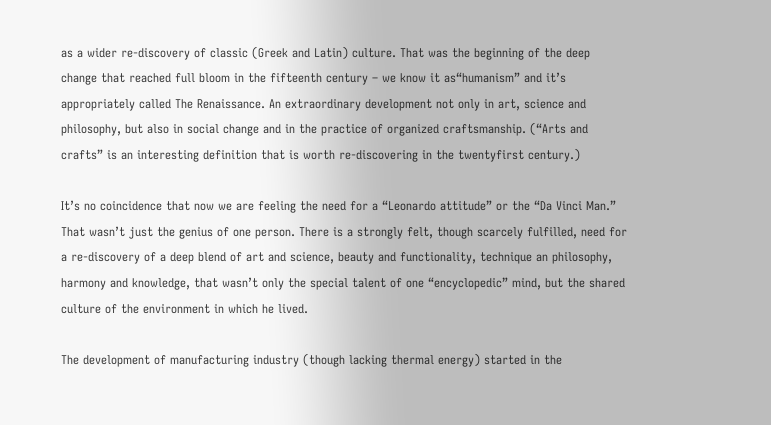as a wider re-discovery of classic (Greek and Latin) culture. That was the beginning of the deep change that reached full bloom in the fifteenth century – we know it as“humanism” and it’s appropriately called The Renaissance. An extraordinary development not only in art, science and philosophy, but also in social change and in the practice of organized craftsmanship. (“Arts and crafts” is an interesting definition that is worth re-discovering in the twentyfirst century.)

It’s no coincidence that now we are feeling the need for a “Leonardo attitude” or the “Da Vinci Man.” That wasn’t just the genius of one person. There is a strongly felt, though scarcely fulfilled, need for a re-discovery of a deep blend of art and science, beauty and functionality, technique an philosophy, harmony and knowledge, that wasn’t only the special talent of one “encyclopedic” mind, but the shared culture of the environment in which he lived.

The development of manufacturing industry (though lacking thermal energy) started in the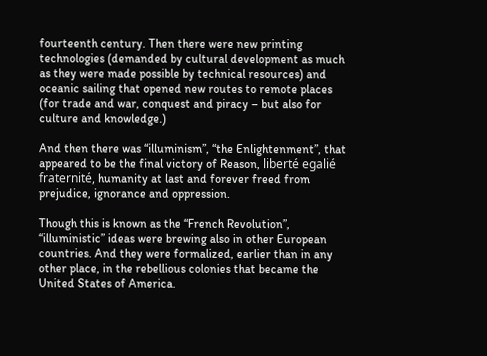fourteenth century. Then there were new printing technologies (demanded by cultural development as much as they were made possible by technical resources) and oceanic sailing that opened new routes to remote places (for trade and war, conquest and piracy – but also for culture and knowledge.)

And then there was “illuminism”, “the Enlightenment”, that appeared to be the final victory of Reason, liberté egalié fraternité, humanity at last and forever freed from prejudice, ignorance and oppression.

Though this is known as the “French Revolution”, “illuministic” ideas were brewing also in other European countries. And they were formalized, earlier than in any other place, in the rebellious colonies that became the United States of America.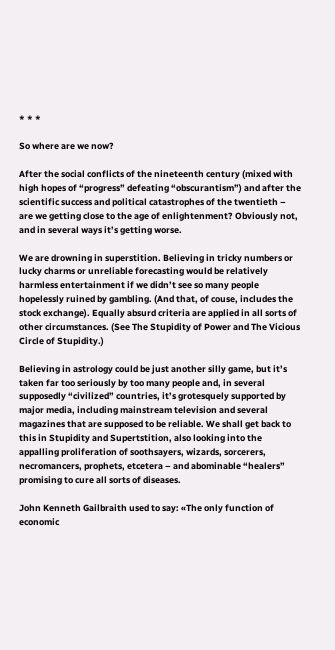* * *

So where are we now?

After the social conflicts of the nineteenth century (mixed with high hopes of “progress” defeating “obscurantism”) and after the scientific success and political catastrophes of the twentieth – are we getting close to the age of enlightenment? Obviously not, and in several ways it’s getting worse.

We are drowning in superstition. Believing in tricky numbers or lucky charms or unreliable forecasting would be relatively harmless entertainment if we didn’t see so many people hopelessly ruined by gambling. (And that, of couse, includes the stock exchange). Equally absurd criteria are applied in all sorts of other circumstances. (See The Stupidity of Power and The Vicious Circle of Stupidity.)

Believing in astrology could be just another silly game, but it’s taken far too seriously by too many people and, in several supposedly “civilized” countries, it’s grotesquely supported by major media, including mainstream television and several magazines that are supposed to be reliable. We shall get back to this in Stupidity and Supertstition, also looking into the appalling proliferation of soothsayers, wizards, sorcerers, necromancers, prophets, etcetera – and abominable “healers” promising to cure all sorts of diseases.

John Kenneth Gailbraith used to say: «The only function of economic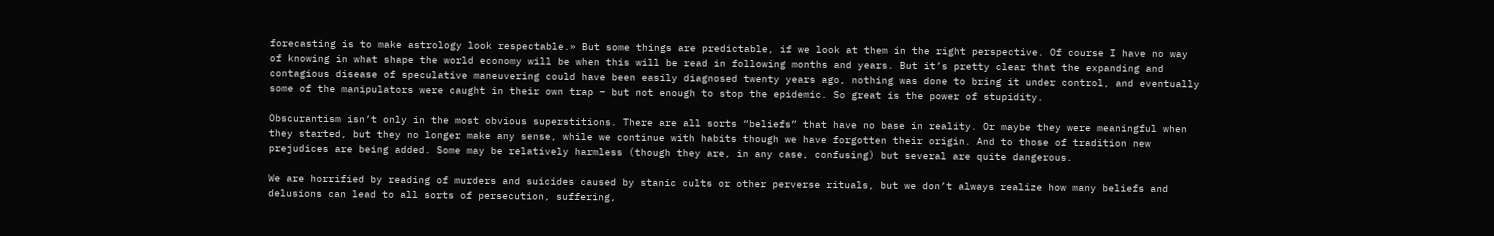forecasting is to make astrology look respectable.» But some things are predictable, if we look at them in the right perspective. Of course I have no way of knowing in what shape the world economy will be when this will be read in following months and years. But it’s pretty clear that the expanding and contagious disease of speculative maneuvering could have been easily diagnosed twenty years ago, nothing was done to bring it under control, and eventually some of the manipulators were caught in their own trap – but not enough to stop the epidemic. So great is the power of stupidity.

Obscurantism isn’t only in the most obvious superstitions. There are all sorts “beliefs” that have no base in reality. Or maybe they were meaningful when they started, but they no longer make any sense, while we continue with habits though we have forgotten their origin. And to those of tradition new prejudices are being added. Some may be relatively harmless (though they are, in any case, confusing) but several are quite dangerous.

We are horrified by reading of murders and suicides caused by stanic cults or other perverse rituals, but we don’t always realize how many beliefs and delusions can lead to all sorts of persecution, suffering,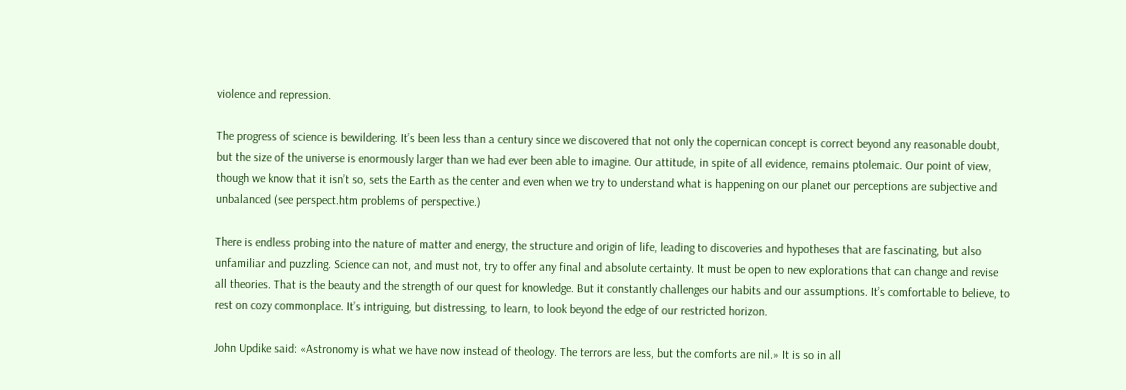violence and repression.

The progress of science is bewildering. It’s been less than a century since we discovered that not only the copernican concept is correct beyond any reasonable doubt, but the size of the universe is enormously larger than we had ever been able to imagine. Our attitude, in spite of all evidence, remains ptolemaic. Our point of view, though we know that it isn’t so, sets the Earth as the center and even when we try to understand what is happening on our planet our perceptions are subjective and unbalanced (see perspect.htm problems of perspective.)

There is endless probing into the nature of matter and energy, the structure and origin of life, leading to discoveries and hypotheses that are fascinating, but also unfamiliar and puzzling. Science can not, and must not, try to offer any final and absolute certainty. It must be open to new explorations that can change and revise all theories. That is the beauty and the strength of our quest for knowledge. But it constantly challenges our habits and our assumptions. It’s comfortable to believe, to rest on cozy commonplace. It’s intriguing, but distressing, to learn, to look beyond the edge of our restricted horizon.

John Updike said: «Astronomy is what we have now instead of theology. The terrors are less, but the comforts are nil.» It is so in all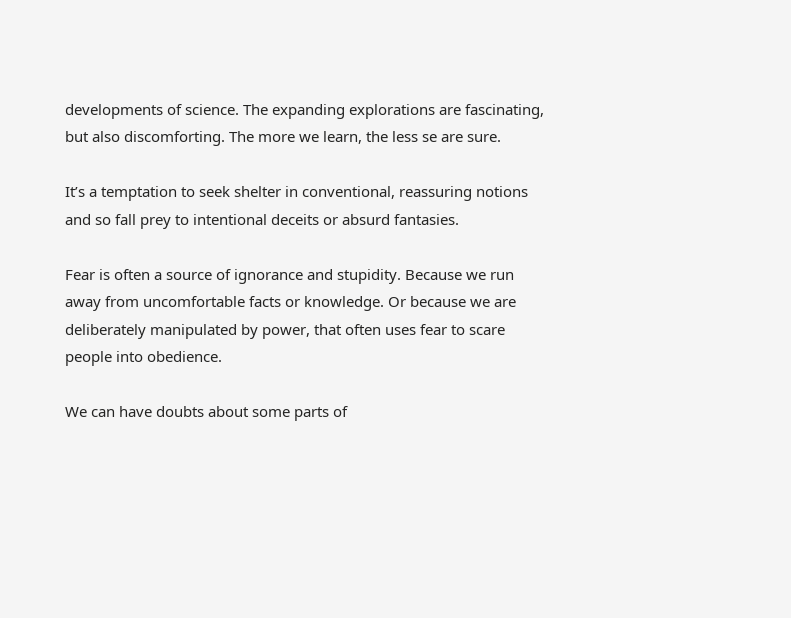developments of science. The expanding explorations are fascinating, but also discomforting. The more we learn, the less se are sure.

It’s a temptation to seek shelter in conventional, reassuring notions and so fall prey to intentional deceits or absurd fantasies.

Fear is often a source of ignorance and stupidity. Because we run away from uncomfortable facts or knowledge. Or because we are deliberately manipulated by power, that often uses fear to scare people into obedience.

We can have doubts about some parts of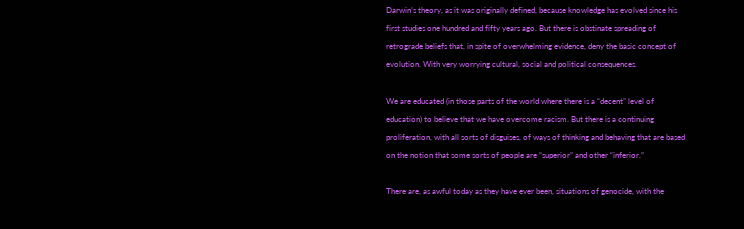Darwin’s theory, as it was originally defined, because knowledge has evolved since his first studies one hundred and fifty years ago. But there is obstinate spreading of retrograde beliefs that, in spite of overwhelming evidence, deny the basic concept of evolution. With very worrying cultural, social and political consequences.

We are educated (in those parts of the world where there is a “decent” level of education) to believe that we have overcome racism. But there is a continuing proliferation, with all sorts of disguises, of ways of thinking and behaving that are based on the notion that some sorts of people are “superior” and other “inferior.”

There are, as awful today as they have ever been, situations of genocide, with the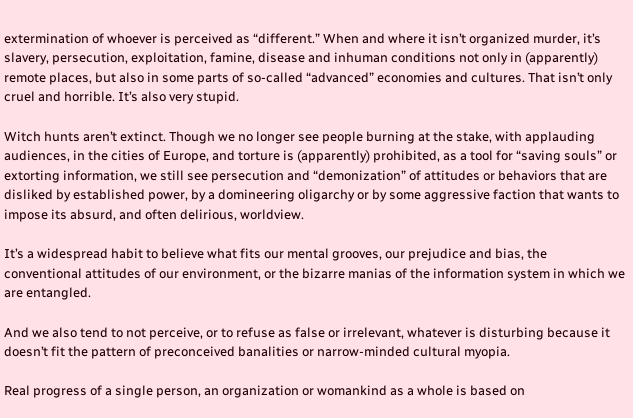extermination of whoever is perceived as “different.” When and where it isn’t organized murder, it’s slavery, persecution, exploitation, famine, disease and inhuman conditions not only in (apparently) remote places, but also in some parts of so-called “advanced” economies and cultures. That isn’t only cruel and horrible. It’s also very stupid.

Witch hunts aren’t extinct. Though we no longer see people burning at the stake, with applauding audiences, in the cities of Europe, and torture is (apparently) prohibited, as a tool for “saving souls” or extorting information, we still see persecution and “demonization” of attitudes or behaviors that are disliked by established power, by a domineering oligarchy or by some aggressive faction that wants to impose its absurd, and often delirious, worldview.

It’s a widespread habit to believe what fits our mental grooves, our prejudice and bias, the conventional attitudes of our environment, or the bizarre manias of the information system in which we are entangled.

And we also tend to not perceive, or to refuse as false or irrelevant, whatever is disturbing because it doesn’t fit the pattern of preconceived banalities or narrow-minded cultural myopia.

Real progress of a single person, an organization or womankind as a whole is based on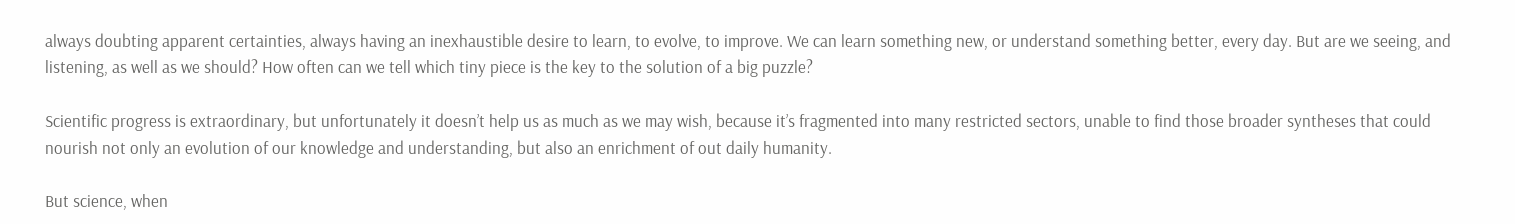always doubting apparent certainties, always having an inexhaustible desire to learn, to evolve, to improve. We can learn something new, or understand something better, every day. But are we seeing, and listening, as well as we should? How often can we tell which tiny piece is the key to the solution of a big puzzle?

Scientific progress is extraordinary, but unfortunately it doesn’t help us as much as we may wish, because it’s fragmented into many restricted sectors, unable to find those broader syntheses that could nourish not only an evolution of our knowledge and understanding, but also an enrichment of out daily humanity.

But science, when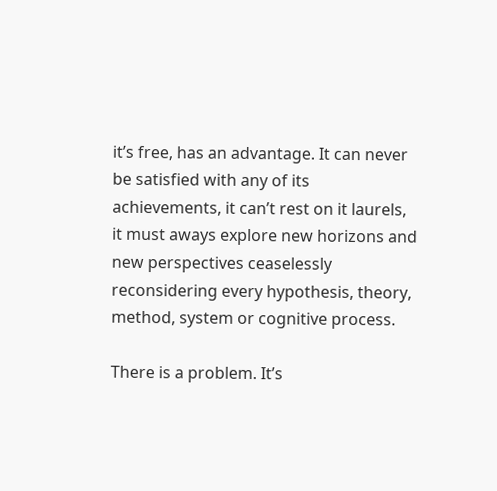it’s free, has an advantage. It can never be satisfied with any of its achievements, it can’t rest on it laurels, it must aways explore new horizons and new perspectives ceaselessly reconsidering every hypothesis, theory, method, system or cognitive process.

There is a problem. It’s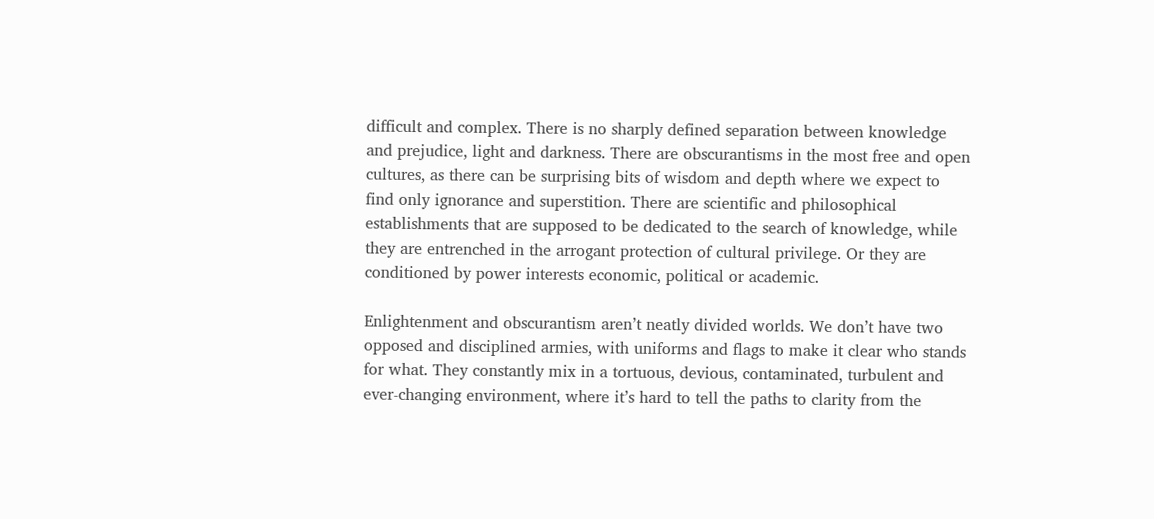difficult and complex. There is no sharply defined separation between knowledge and prejudice, light and darkness. There are obscurantisms in the most free and open cultures, as there can be surprising bits of wisdom and depth where we expect to find only ignorance and superstition. There are scientific and philosophical establishments that are supposed to be dedicated to the search of knowledge, while they are entrenched in the arrogant protection of cultural privilege. Or they are conditioned by power interests economic, political or academic.

Enlightenment and obscurantism aren’t neatly divided worlds. We don’t have two opposed and disciplined armies, with uniforms and flags to make it clear who stands for what. They constantly mix in a tortuous, devious, contaminated, turbulent and ever-changing environment, where it’s hard to tell the paths to clarity from the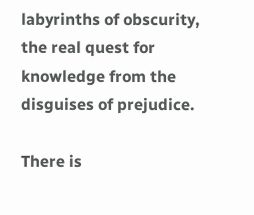labyrinths of obscurity, the real quest for knowledge from the disguises of prejudice.

There is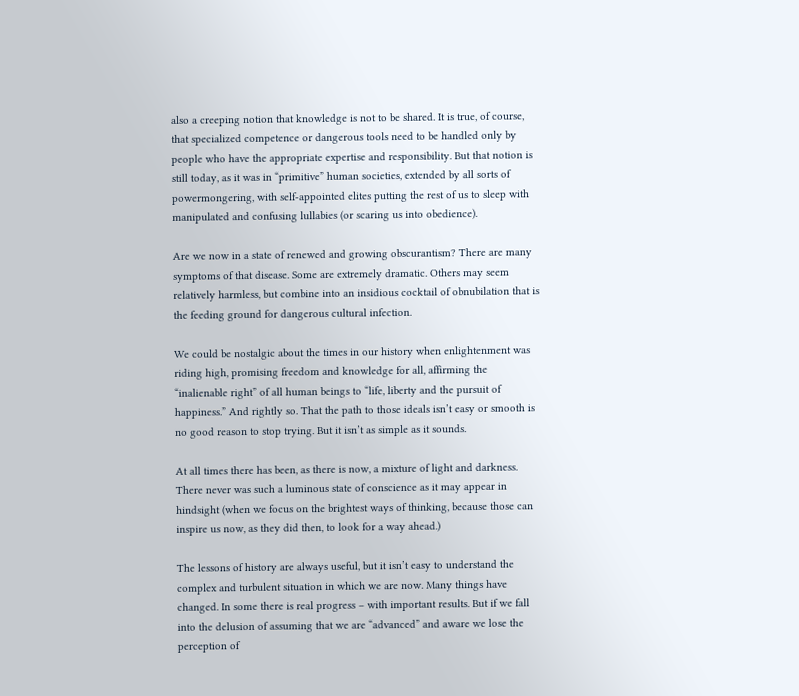also a creeping notion that knowledge is not to be shared. It is true, of course, that specialized competence or dangerous tools need to be handled only by people who have the appropriate expertise and responsibility. But that notion is still today, as it was in “primitive” human societies, extended by all sorts of powermongering, with self-appointed elites putting the rest of us to sleep with manipulated and confusing lullabies (or scaring us into obedience).

Are we now in a state of renewed and growing obscurantism? There are many symptoms of that disease. Some are extremely dramatic. Others may seem relatively harmless, but combine into an insidious cocktail of obnubilation that is the feeding ground for dangerous cultural infection.

We could be nostalgic about the times in our history when enlightenment was riding high, promising freedom and knowledge for all, affirming the “inalienable right” of all human beings to “life, liberty and the pursuit of happiness.” And rightly so. That the path to those ideals isn’t easy or smooth is no good reason to stop trying. But it isn’t as simple as it sounds.

At all times there has been, as there is now, a mixture of light and darkness. There never was such a luminous state of conscience as it may appear in hindsight (when we focus on the brightest ways of thinking, because those can inspire us now, as they did then, to look for a way ahead.)

The lessons of history are always useful, but it isn’t easy to understand the complex and turbulent situation in which we are now. Many things have changed. In some there is real progress – with important results. But if we fall into the delusion of assuming that we are “advanced” and aware we lose the perception of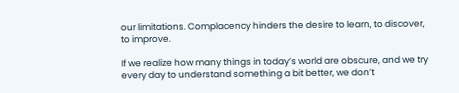our limitations. Complacency hinders the desire to learn, to discover, to improve.

If we realize how many things in today’s world are obscure, and we try every day to understand something a bit better, we don’t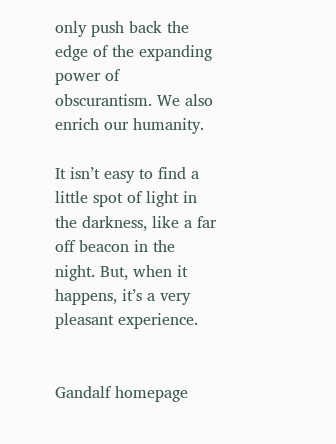only push back the edge of the expanding power of obscurantism. We also enrich our humanity.

It isn’t easy to find a little spot of light in the darkness, like a far off beacon in the night. But, when it happens, it’s a very pleasant experience.


Gandalf homepage